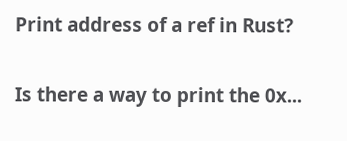Print address of a ref in Rust?

Is there a way to print the 0x...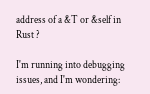address of a &T or &self in Rust ?

I'm running into debugging issues, and I'm wondering: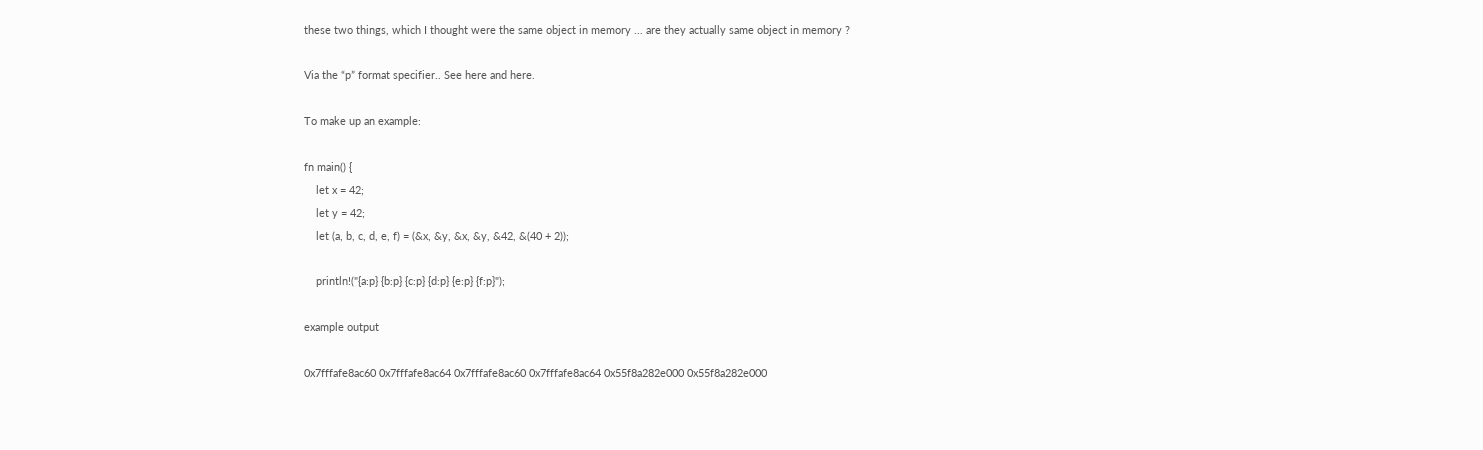these two things, which I thought were the same object in memory ... are they actually same object in memory ?

Via the “p” format specifier.. See here and here.

To make up an example:

fn main() {
    let x = 42;
    let y = 42;
    let (a, b, c, d, e, f) = (&x, &y, &x, &y, &42, &(40 + 2));

    println!("{a:p} {b:p} {c:p} {d:p} {e:p} {f:p}");

example output

0x7fffafe8ac60 0x7fffafe8ac64 0x7fffafe8ac60 0x7fffafe8ac64 0x55f8a282e000 0x55f8a282e000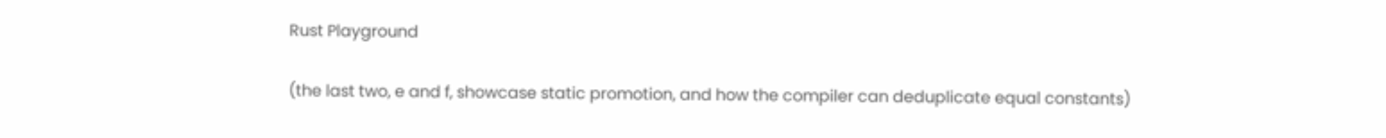Rust Playground

(the last two, e and f, showcase static promotion, and how the compiler can deduplicate equal constants)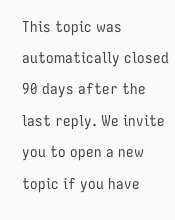This topic was automatically closed 90 days after the last reply. We invite you to open a new topic if you have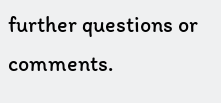further questions or comments.